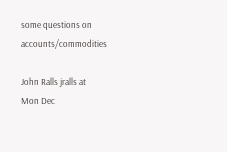some questions on accounts/commodities

John Ralls jralls at
Mon Dec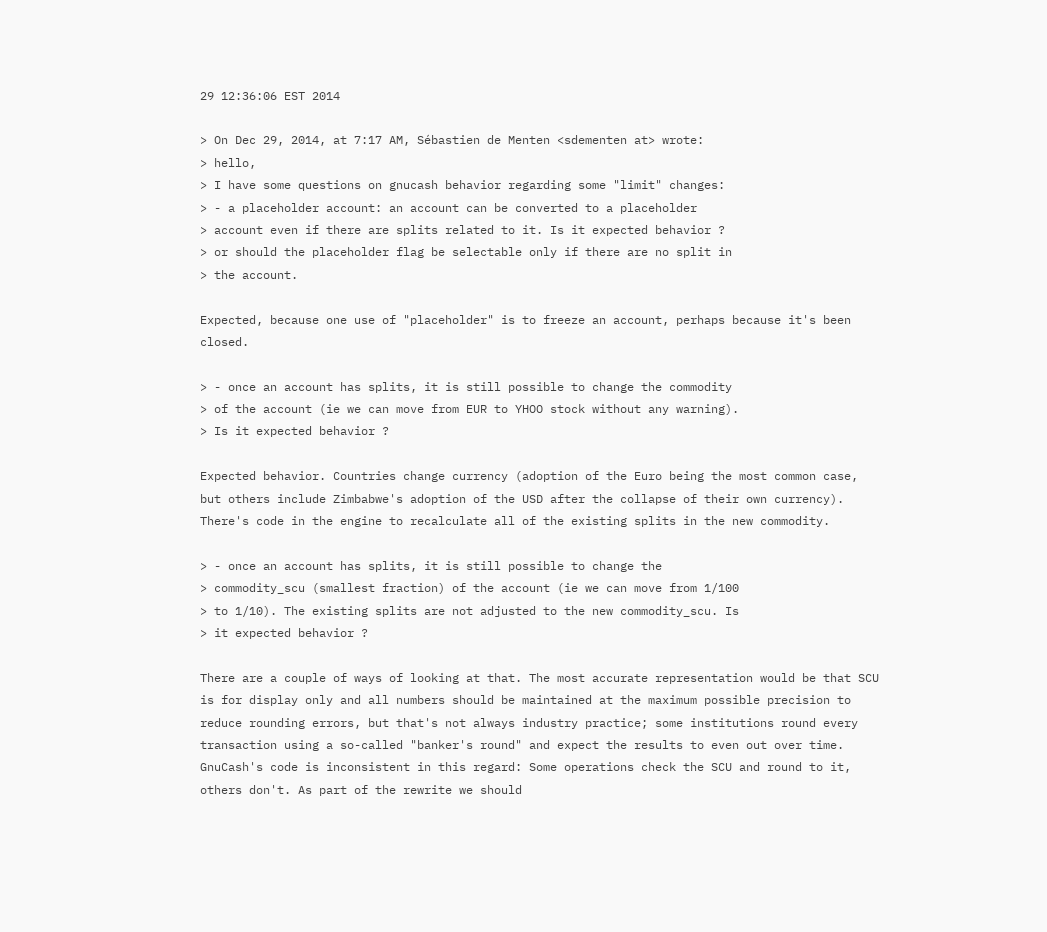29 12:36:06 EST 2014

> On Dec 29, 2014, at 7:17 AM, Sébastien de Menten <sdementen at> wrote:
> hello,
> I have some questions on gnucash behavior regarding some "limit" changes:
> - a placeholder account: an account can be converted to a placeholder
> account even if there are splits related to it. Is it expected behavior ?
> or should the placeholder flag be selectable only if there are no split in
> the account.

Expected, because one use of "placeholder" is to freeze an account, perhaps because it's been closed.

> - once an account has splits, it is still possible to change the commodity
> of the account (ie we can move from EUR to YHOO stock without any warning).
> Is it expected behavior ?

Expected behavior. Countries change currency (adoption of the Euro being the most common case, but others include Zimbabwe's adoption of the USD after the collapse of their own currency). There's code in the engine to recalculate all of the existing splits in the new commodity.

> - once an account has splits, it is still possible to change the
> commodity_scu (smallest fraction) of the account (ie we can move from 1/100
> to 1/10). The existing splits are not adjusted to the new commodity_scu. Is
> it expected behavior ?

There are a couple of ways of looking at that. The most accurate representation would be that SCU is for display only and all numbers should be maintained at the maximum possible precision to reduce rounding errors, but that's not always industry practice; some institutions round every transaction using a so-called "banker's round" and expect the results to even out over time. GnuCash's code is inconsistent in this regard: Some operations check the SCU and round to it, others don't. As part of the rewrite we should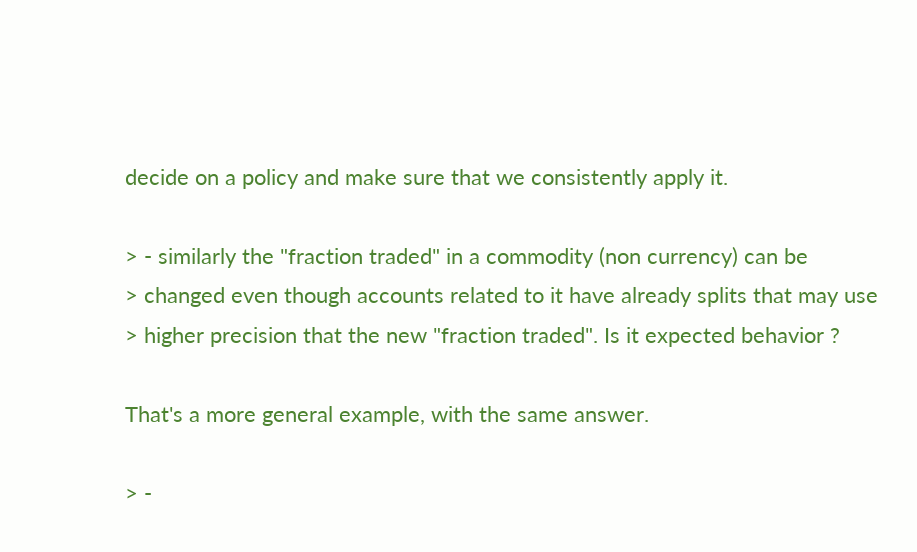decide on a policy and make sure that we consistently apply it.

> - similarly the "fraction traded" in a commodity (non currency) can be
> changed even though accounts related to it have already splits that may use
> higher precision that the new "fraction traded". Is it expected behavior ?

That's a more general example, with the same answer.

> -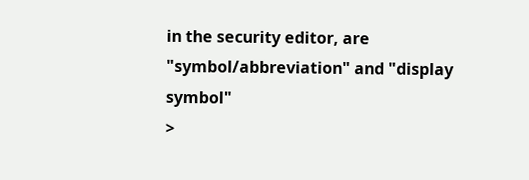in the security editor, are "symbol/abbreviation" and "display symbol"
>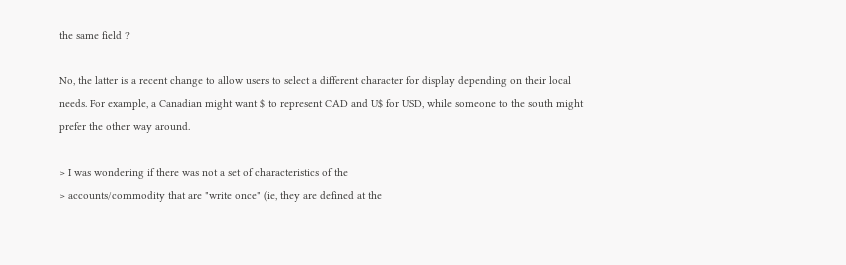the same field ?

No, the latter is a recent change to allow users to select a different character for display depending on their local needs. For example, a Canadian might want $ to represent CAD and U$ for USD, while someone to the south might prefer the other way around.

> I was wondering if there was not a set of characteristics of the
> accounts/commodity that are "write once" (ie, they are defined at the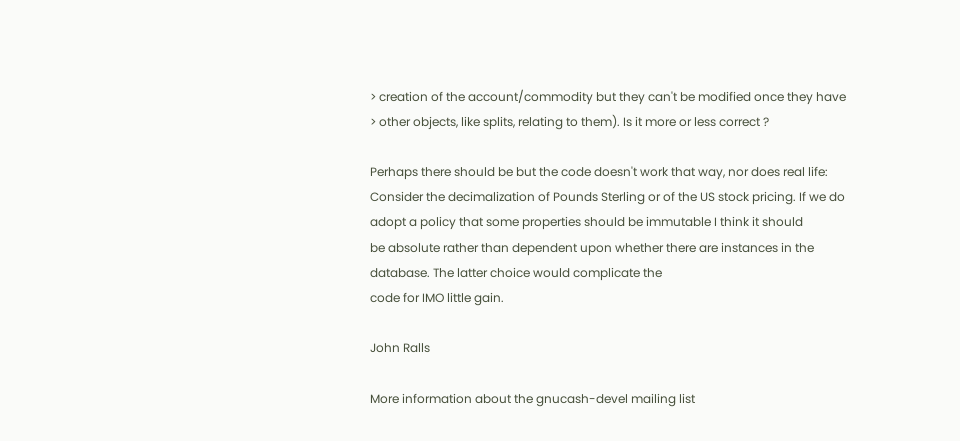> creation of the account/commodity but they can't be modified once they have
> other objects, like splits, relating to them). Is it more or less correct ?

Perhaps there should be but the code doesn't work that way, nor does real life: Consider the decimalization of Pounds Sterling or of the US stock pricing. If we do adopt a policy that some properties should be immutable I think it should
be absolute rather than dependent upon whether there are instances in the database. The latter choice would complicate the
code for IMO little gain.

John Ralls

More information about the gnucash-devel mailing list